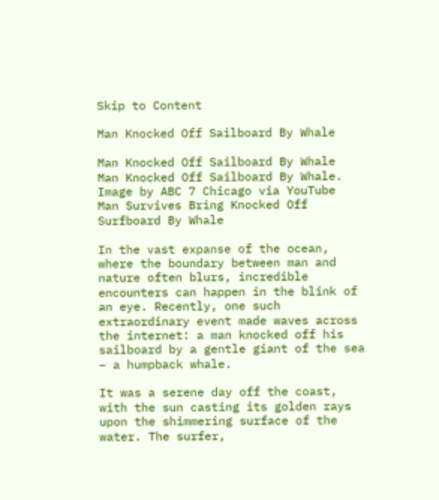Skip to Content

Man Knocked Off Sailboard By Whale

Man Knocked Off Sailboard By Whale
Man Knocked Off Sailboard By Whale. Image by ABC 7 Chicago via YouTube
Man Survives Bring Knocked Off Surfboard By Whale

In the vast expanse of the ocean, where the boundary between man and nature often blurs, incredible encounters can happen in the blink of an eye. Recently, one such extraordinary event made waves across the internet: a man knocked off his sailboard by a gentle giant of the sea – a humpback whale.

It was a serene day off the coast, with the sun casting its golden rays upon the shimmering surface of the water. The surfer,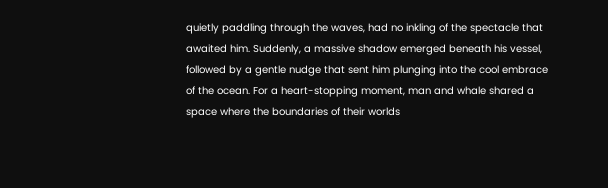quietly paddling through the waves, had no inkling of the spectacle that awaited him. Suddenly, a massive shadow emerged beneath his vessel, followed by a gentle nudge that sent him plunging into the cool embrace of the ocean. For a heart-stopping moment, man and whale shared a space where the boundaries of their worlds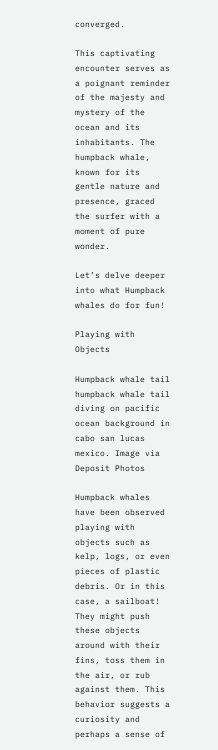converged.

This captivating encounter serves as a poignant reminder of the majesty and mystery of the ocean and its inhabitants. The humpback whale, known for its gentle nature and presence, graced the surfer with a moment of pure wonder.

Let’s delve deeper into what Humpback whales do for fun!

Playing with Objects

Humpback whale tail
humpback whale tail diving on pacific ocean background in cabo san lucas mexico. Image via Deposit Photos

Humpback whales have been observed playing with objects such as kelp, logs, or even pieces of plastic debris. Or in this case, a sailboat! They might push these objects around with their fins, toss them in the air, or rub against them. This behavior suggests a curiosity and perhaps a sense of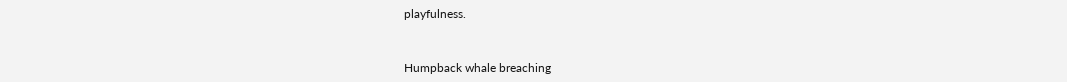playfulness.


Humpback whale breaching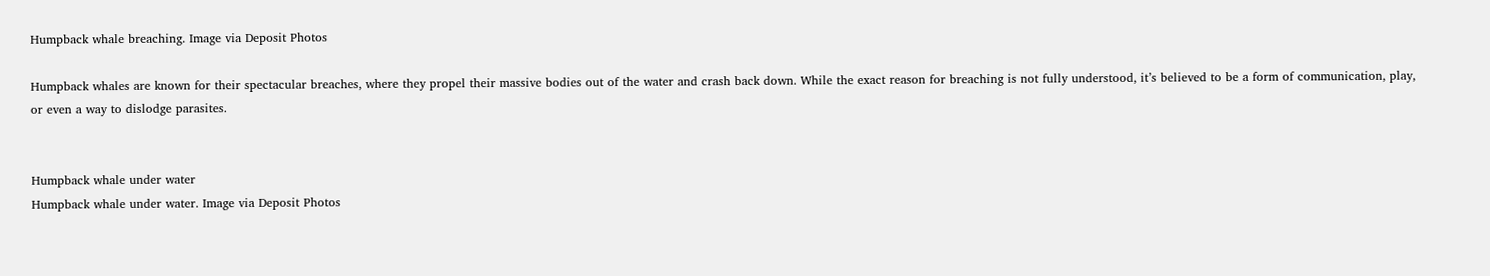Humpback whale breaching. Image via Deposit Photos

Humpback whales are known for their spectacular breaches, where they propel their massive bodies out of the water and crash back down. While the exact reason for breaching is not fully understood, it’s believed to be a form of communication, play, or even a way to dislodge parasites.


Humpback whale under water
Humpback whale under water. Image via Deposit Photos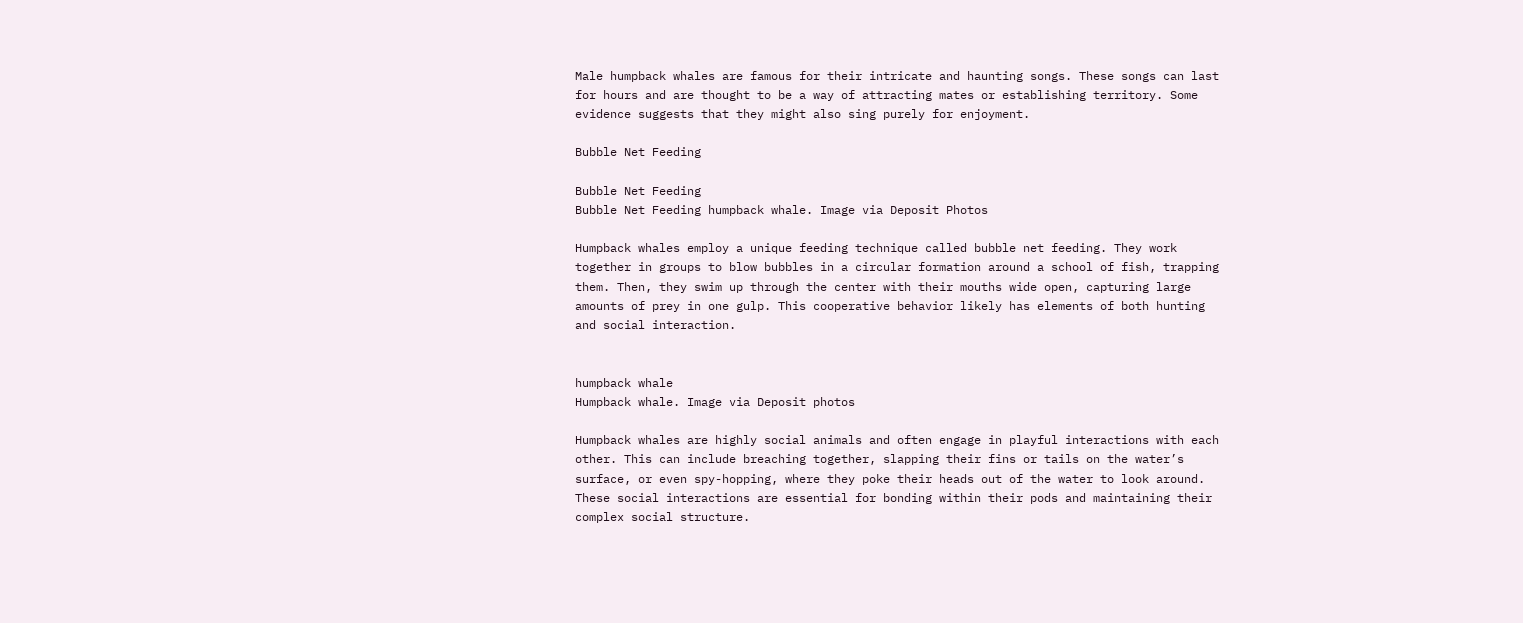Male humpback whales are famous for their intricate and haunting songs. These songs can last for hours and are thought to be a way of attracting mates or establishing territory. Some evidence suggests that they might also sing purely for enjoyment.

Bubble Net Feeding

Bubble Net Feeding
Bubble Net Feeding humpback whale. Image via Deposit Photos

Humpback whales employ a unique feeding technique called bubble net feeding. They work together in groups to blow bubbles in a circular formation around a school of fish, trapping them. Then, they swim up through the center with their mouths wide open, capturing large amounts of prey in one gulp. This cooperative behavior likely has elements of both hunting and social interaction.


humpback whale
Humpback whale. Image via Deposit photos

Humpback whales are highly social animals and often engage in playful interactions with each other. This can include breaching together, slapping their fins or tails on the water’s surface, or even spy-hopping, where they poke their heads out of the water to look around. These social interactions are essential for bonding within their pods and maintaining their complex social structure.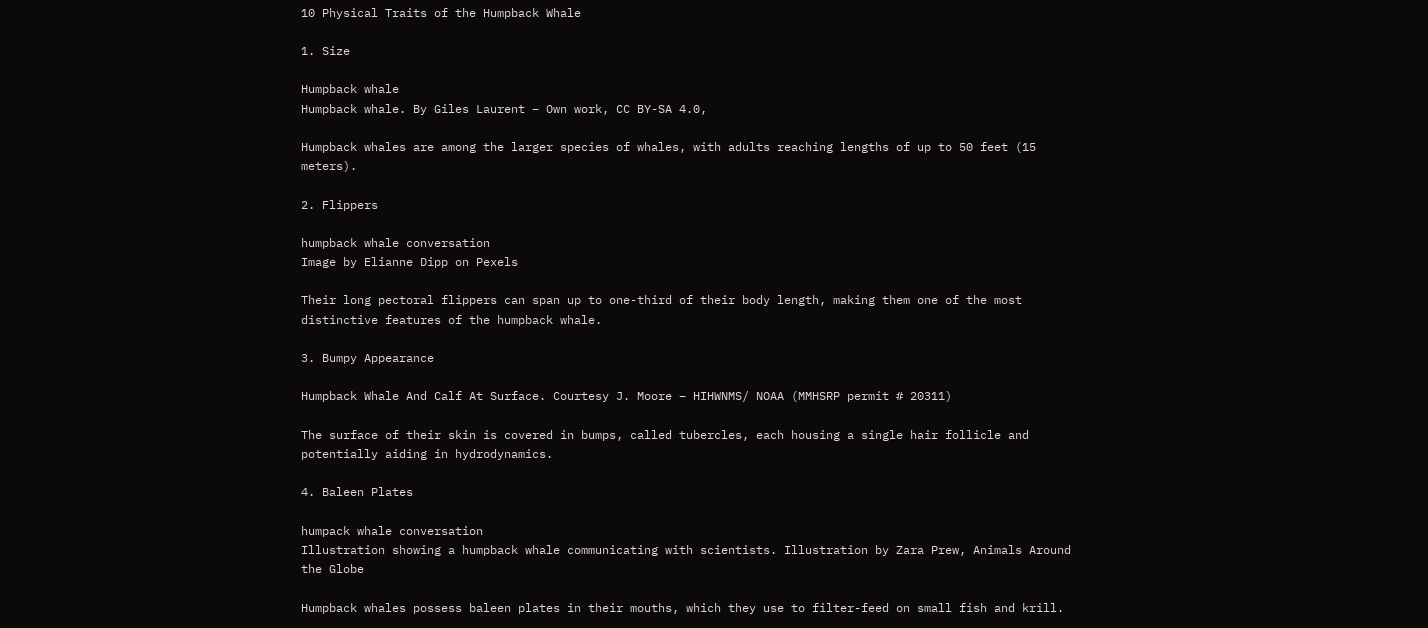10 Physical Traits of the Humpback Whale

1. Size

Humpback whale
Humpback whale. By Giles Laurent – Own work, CC BY-SA 4.0,

Humpback whales are among the larger species of whales, with adults reaching lengths of up to 50 feet (15 meters).

2. Flippers

humpback whale conversation
Image by Elianne Dipp on Pexels

Their long pectoral flippers can span up to one-third of their body length, making them one of the most distinctive features of the humpback whale.

3. Bumpy Appearance

Humpback Whale And Calf At Surface. Courtesy J. Moore – HIHWNMS/ NOAA (MMHSRP permit # 20311)

The surface of their skin is covered in bumps, called tubercles, each housing a single hair follicle and potentially aiding in hydrodynamics.

4. Baleen Plates

humpack whale conversation
Illustration showing a humpback whale communicating with scientists. Illustration by Zara Prew, Animals Around the Globe

Humpback whales possess baleen plates in their mouths, which they use to filter-feed on small fish and krill.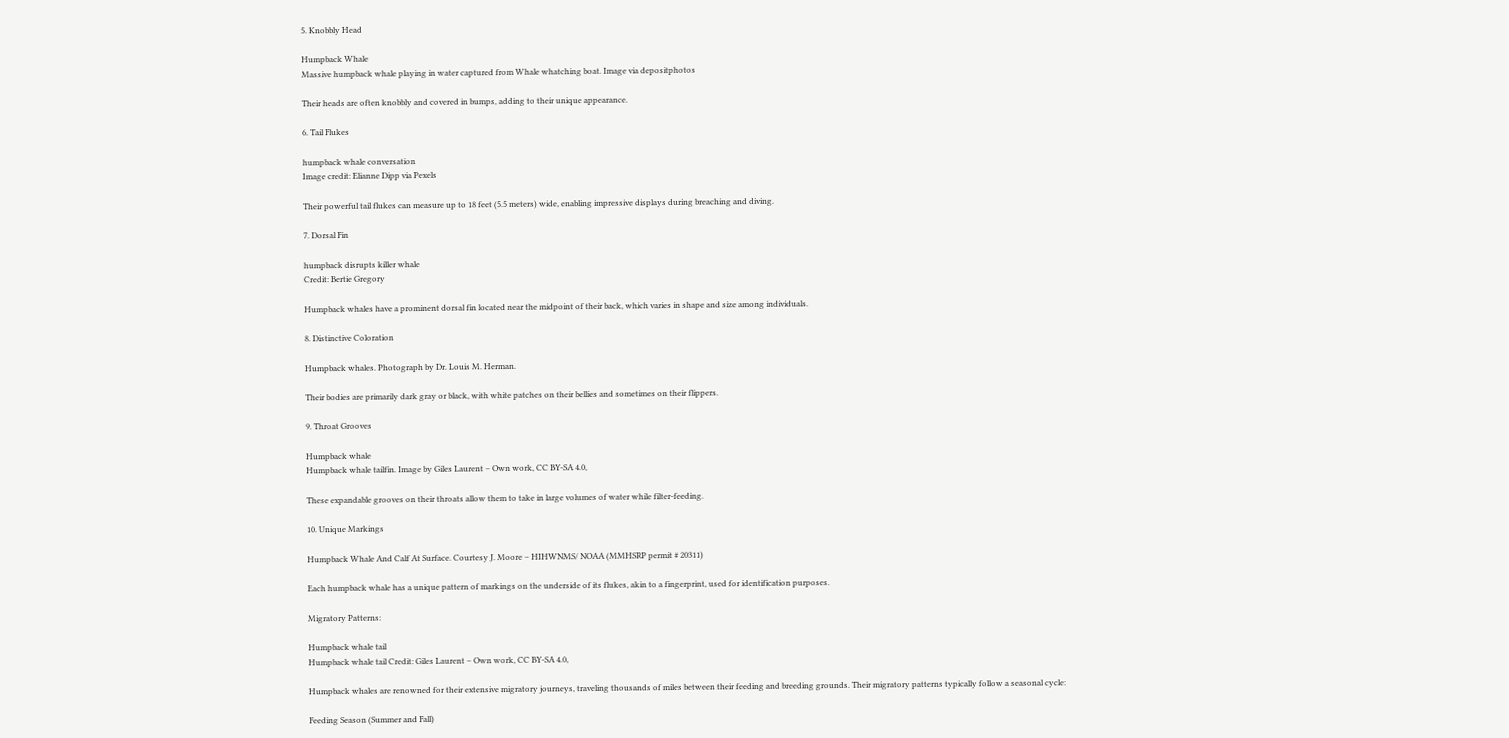5. Knobbly Head

Humpback Whale
Massive humpback whale playing in water captured from Whale whatching boat. Image via depositphotos

Their heads are often knobbly and covered in bumps, adding to their unique appearance.

6. Tail Flukes

humpback whale conversation
Image credit: Elianne Dipp via Pexels

Their powerful tail flukes can measure up to 18 feet (5.5 meters) wide, enabling impressive displays during breaching and diving.

7. Dorsal Fin

humpback disrupts killer whale
Credit: Bertie Gregory

Humpback whales have a prominent dorsal fin located near the midpoint of their back, which varies in shape and size among individuals.

8. Distinctive Coloration

Humpback whales. Photograph by Dr. Louis M. Herman.

Their bodies are primarily dark gray or black, with white patches on their bellies and sometimes on their flippers.

9. Throat Grooves

Humpback whale
Humpback whale tailfin. Image by Giles Laurent – Own work, CC BY-SA 4.0,

These expandable grooves on their throats allow them to take in large volumes of water while filter-feeding.

10. Unique Markings

Humpback Whale And Calf At Surface. Courtesy J. Moore – HIHWNMS/ NOAA (MMHSRP permit # 20311)

Each humpback whale has a unique pattern of markings on the underside of its flukes, akin to a fingerprint, used for identification purposes.

Migratory Patterns:

Humpback whale tail
Humpback whale tail Credit: Giles Laurent – Own work, CC BY-SA 4.0,

Humpback whales are renowned for their extensive migratory journeys, traveling thousands of miles between their feeding and breeding grounds. Their migratory patterns typically follow a seasonal cycle:

Feeding Season (Summer and Fall)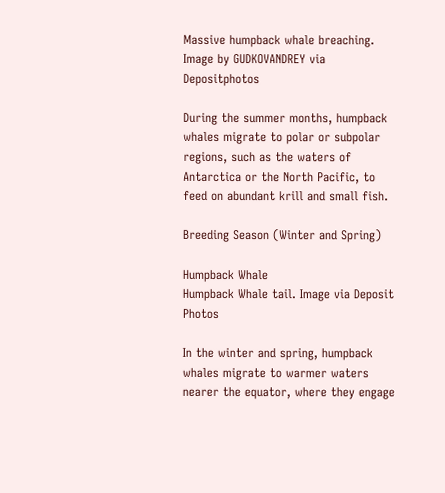Massive humpback whale breaching. Image by GUDKOVANDREY via Depositphotos

During the summer months, humpback whales migrate to polar or subpolar regions, such as the waters of Antarctica or the North Pacific, to feed on abundant krill and small fish.

Breeding Season (Winter and Spring)

Humpback Whale
Humpback Whale tail. Image via Deposit Photos

In the winter and spring, humpback whales migrate to warmer waters nearer the equator, where they engage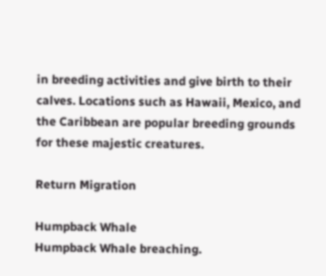in breeding activities and give birth to their calves. Locations such as Hawaii, Mexico, and the Caribbean are popular breeding grounds for these majestic creatures.

Return Migration

Humpback Whale
Humpback Whale breaching.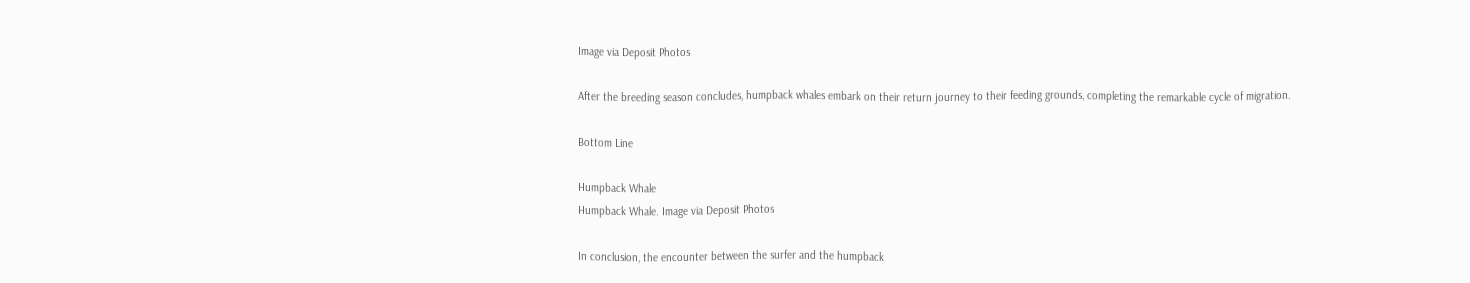Image via Deposit Photos

After the breeding season concludes, humpback whales embark on their return journey to their feeding grounds, completing the remarkable cycle of migration.

Bottom Line

Humpback Whale
Humpback Whale. Image via Deposit Photos

In conclusion, the encounter between the surfer and the humpback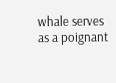whale serves as a poignant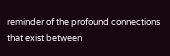reminder of the profound connections that exist between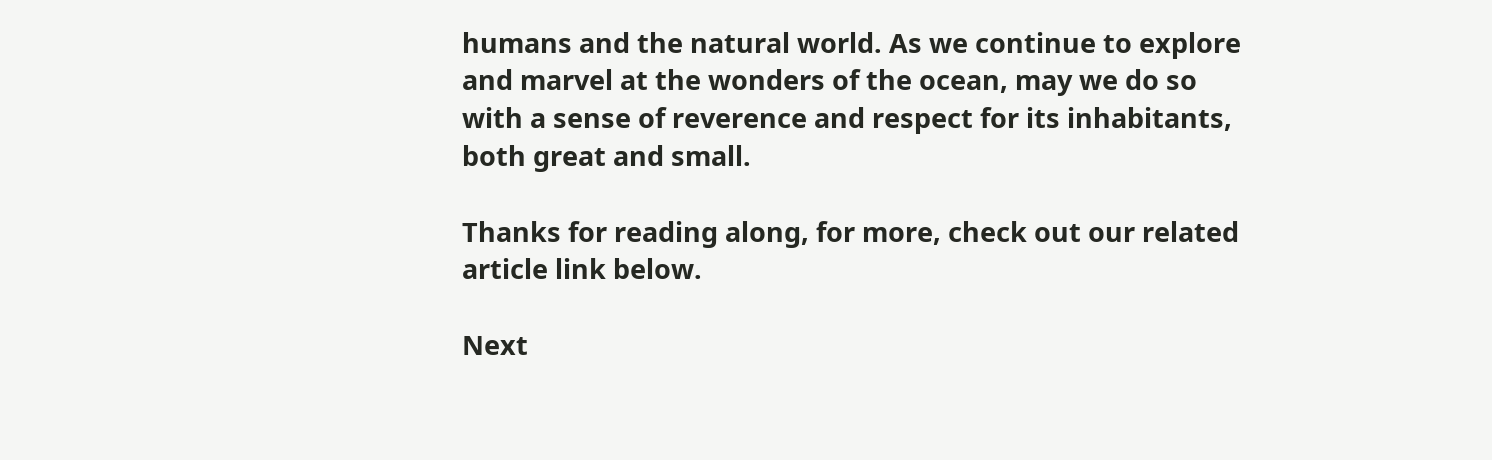humans and the natural world. As we continue to explore and marvel at the wonders of the ocean, may we do so with a sense of reverence and respect for its inhabitants, both great and small.

Thanks for reading along, for more, check out our related article link below.

Next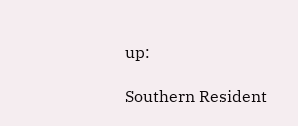up:

Southern Resident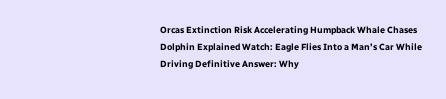Orcas Extinction Risk Accelerating Humpback Whale Chases Dolphin Explained Watch: Eagle Flies Into a Man’s Car While Driving Definitive Answer: Why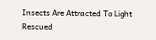Insects Are Attracted To Light Rescued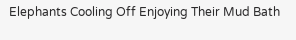Elephants Cooling Off Enjoying Their Mud Bath